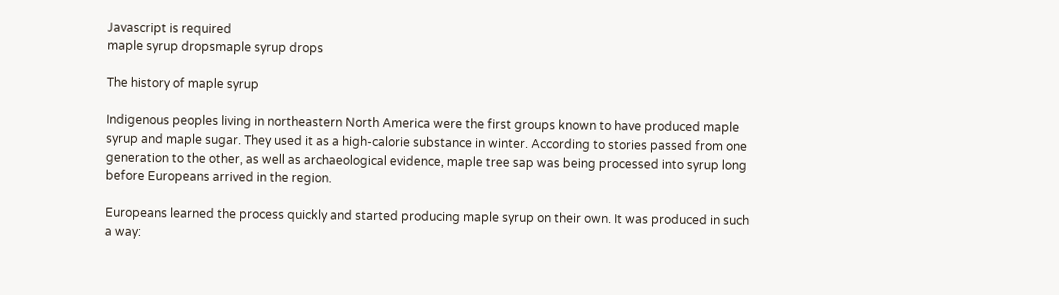Javascript is required
maple syrup dropsmaple syrup drops

The history of maple syrup

Indigenous peoples living in northeastern North America were the first groups known to have produced maple syrup and maple sugar. They used it as a high-calorie substance in winter. According to stories passed from one generation to the other, as well as archaeological evidence, maple tree sap was being processed into syrup long before Europeans arrived in the region.

Europeans learned the process quickly and started producing maple syrup on their own. It was produced in such a way: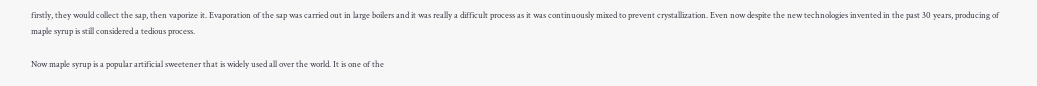firstly, they would collect the sap, then vaporize it. Evaporation of the sap was carried out in large boilers and it was really a difficult process as it was continuously mixed to prevent crystallization. Even now despite the new technologies invented in the past 30 years, producing of maple syrup is still considered a tedious process.

Now maple syrup is a popular artificial sweetener that is widely used all over the world. It is one of the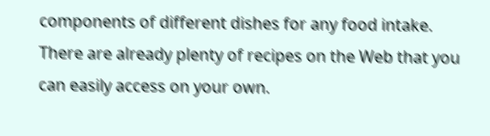components of different dishes for any food intake. There are already plenty of recipes on the Web that you can easily access on your own.